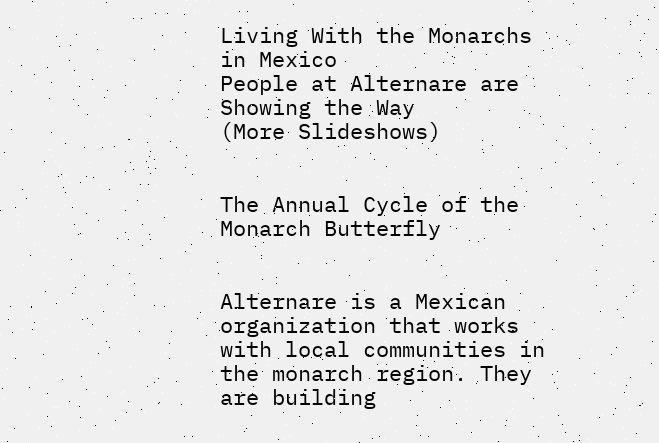Living With the Monarchs in Mexico
People at Alternare are Showing the Way
(More Slideshows)


The Annual Cycle of the Monarch Butterfly


Alternare is a Mexican organization that works with local communities in the monarch region. They are building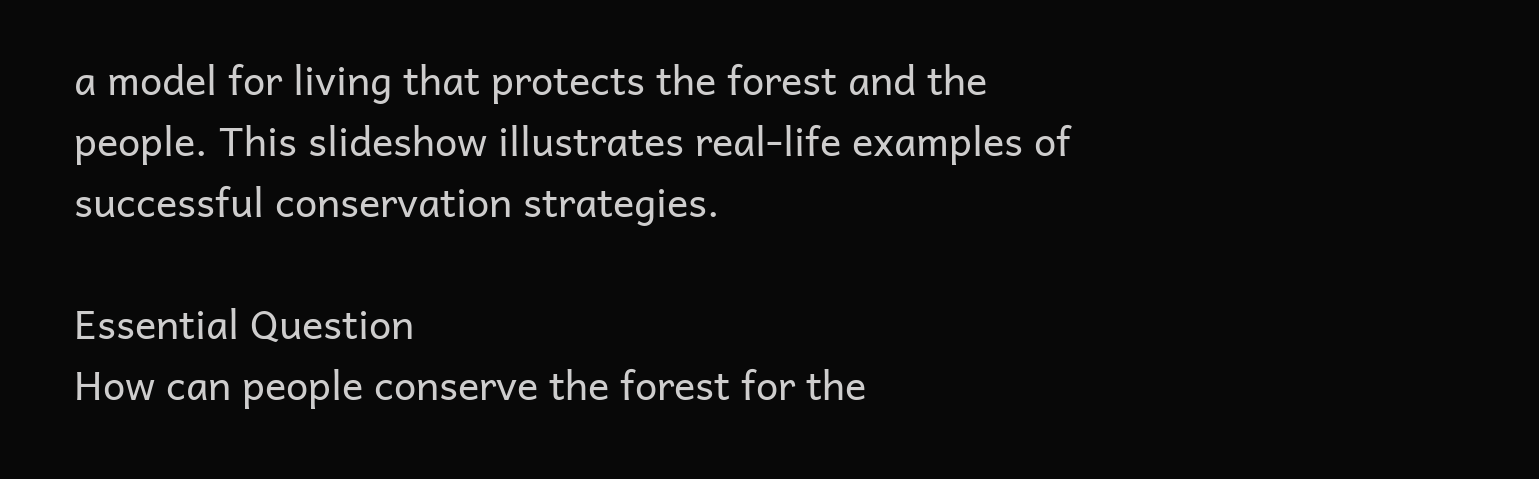a model for living that protects the forest and the people. This slideshow illustrates real-life examples of successful conservation strategies.

Essential Question
How can people conserve the forest for the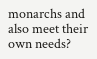monarchs and also meet their own needs?